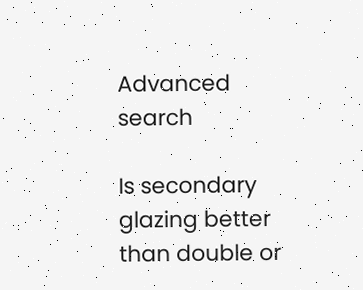Advanced search

Is secondary glazing better than double or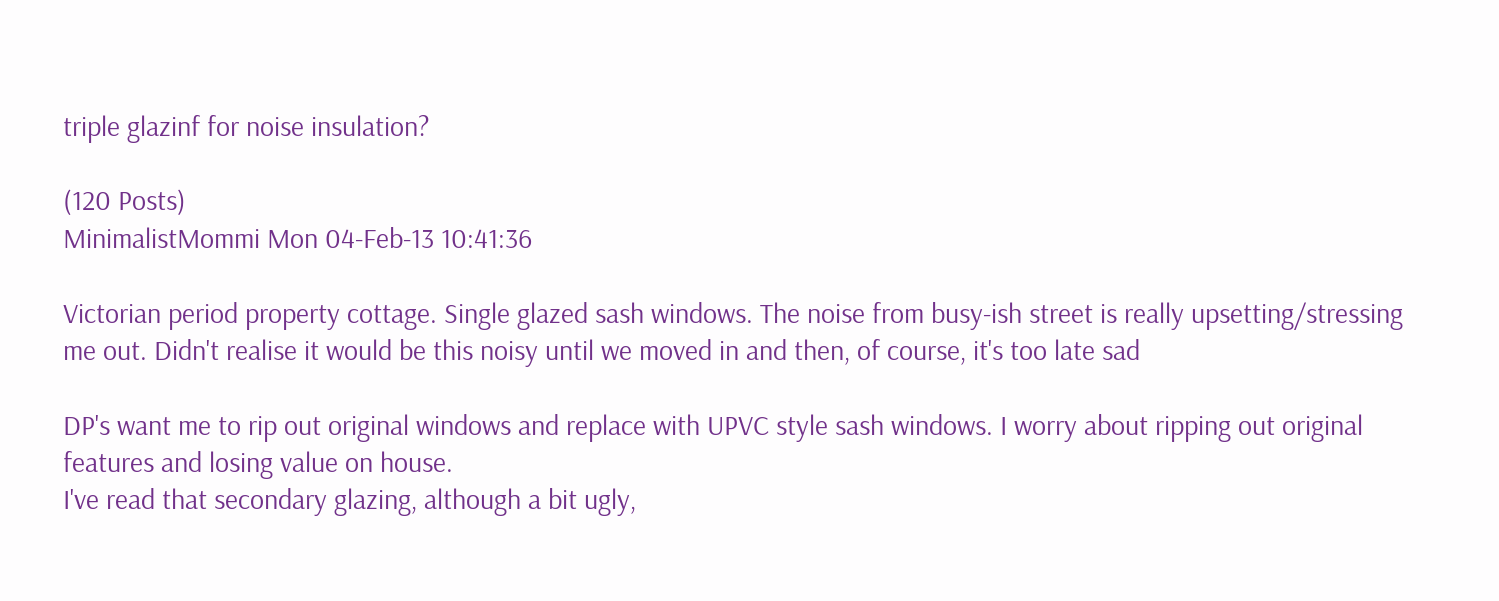triple glazinf for noise insulation?

(120 Posts)
MinimalistMommi Mon 04-Feb-13 10:41:36

Victorian period property cottage. Single glazed sash windows. The noise from busy-ish street is really upsetting/stressing me out. Didn't realise it would be this noisy until we moved in and then, of course, it's too late sad

DP's want me to rip out original windows and replace with UPVC style sash windows. I worry about ripping out original features and losing value on house.
I've read that secondary glazing, although a bit ugly,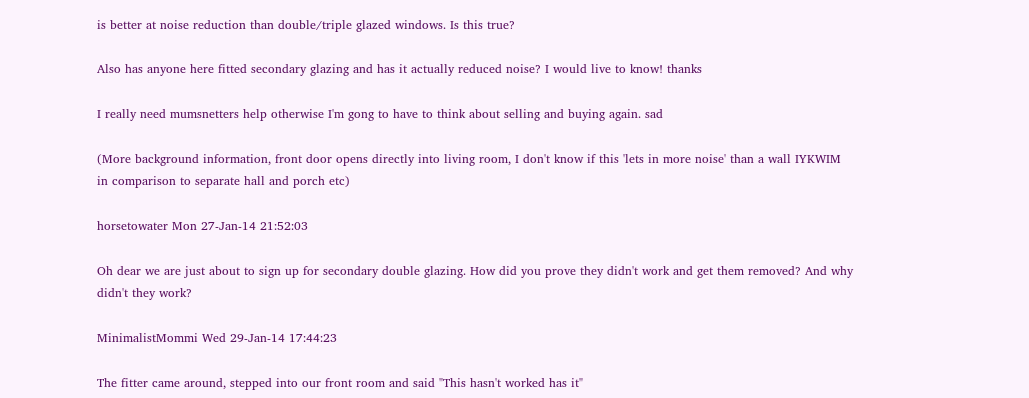is better at noise reduction than double/triple glazed windows. Is this true?

Also has anyone here fitted secondary glazing and has it actually reduced noise? I would live to know! thanks

I really need mumsnetters help otherwise I'm gong to have to think about selling and buying again. sad

(More background information, front door opens directly into living room, I don't know if this 'lets in more noise' than a wall IYKWIM in comparison to separate hall and porch etc)

horsetowater Mon 27-Jan-14 21:52:03

Oh dear we are just about to sign up for secondary double glazing. How did you prove they didn't work and get them removed? And why didn't they work?

MinimalistMommi Wed 29-Jan-14 17:44:23

The fitter came around, stepped into our front room and said "This hasn't worked has it"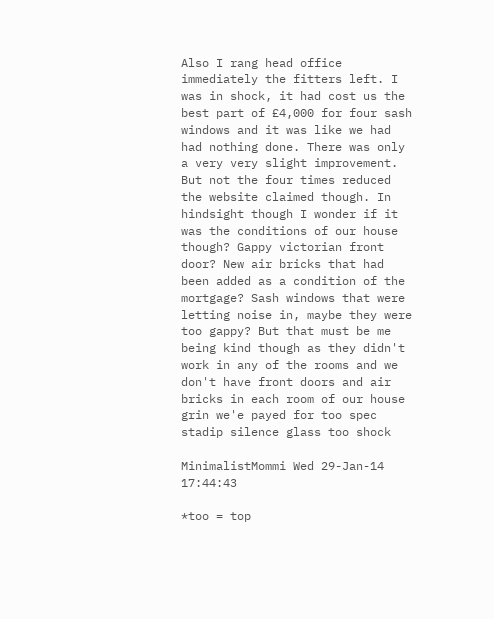Also I rang head office immediately the fitters left. I was in shock, it had cost us the best part of £4,000 for four sash windows and it was like we had had nothing done. There was only a very very slight improvement. But not the four times reduced the website claimed though. In hindsight though I wonder if it was the conditions of our house though? Gappy victorian front door? New air bricks that had been added as a condition of the mortgage? Sash windows that were letting noise in, maybe they were too gappy? But that must be me being kind though as they didn't work in any of the rooms and we don't have front doors and air bricks in each room of our house grin we'e payed for too spec stadip silence glass too shock

MinimalistMommi Wed 29-Jan-14 17:44:43

*too = top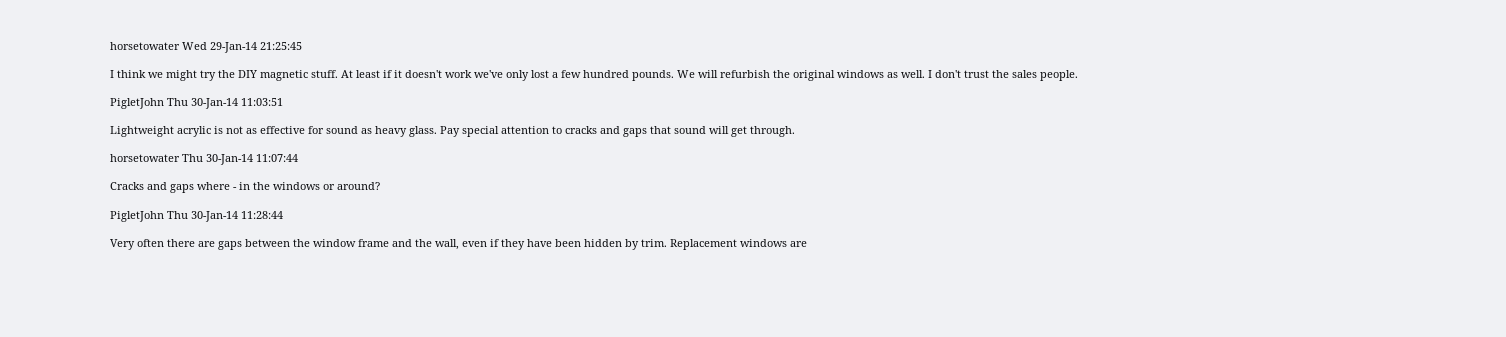horsetowater Wed 29-Jan-14 21:25:45

I think we might try the DIY magnetic stuff. At least if it doesn't work we've only lost a few hundred pounds. We will refurbish the original windows as well. I don't trust the sales people.

PigletJohn Thu 30-Jan-14 11:03:51

Lightweight acrylic is not as effective for sound as heavy glass. Pay special attention to cracks and gaps that sound will get through.

horsetowater Thu 30-Jan-14 11:07:44

Cracks and gaps where - in the windows or around?

PigletJohn Thu 30-Jan-14 11:28:44

Very often there are gaps between the window frame and the wall, even if they have been hidden by trim. Replacement windows are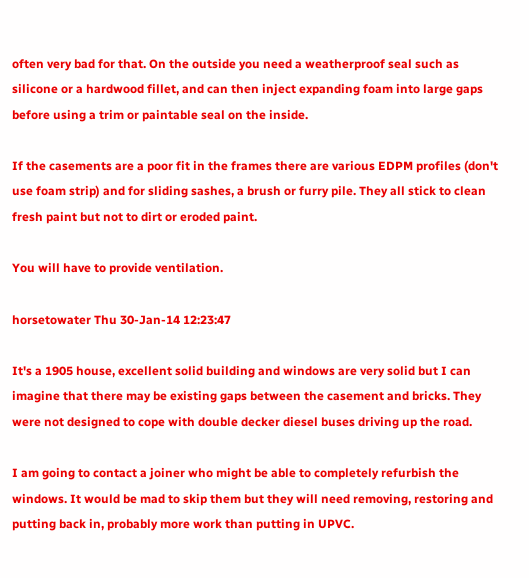often very bad for that. On the outside you need a weatherproof seal such as silicone or a hardwood fillet, and can then inject expanding foam into large gaps before using a trim or paintable seal on the inside.

If the casements are a poor fit in the frames there are various EDPM profiles (don't use foam strip) and for sliding sashes, a brush or furry pile. They all stick to clean fresh paint but not to dirt or eroded paint.

You will have to provide ventilation.

horsetowater Thu 30-Jan-14 12:23:47

It's a 1905 house, excellent solid building and windows are very solid but I can imagine that there may be existing gaps between the casement and bricks. They were not designed to cope with double decker diesel buses driving up the road.

I am going to contact a joiner who might be able to completely refurbish the windows. It would be mad to skip them but they will need removing, restoring and putting back in, probably more work than putting in UPVC.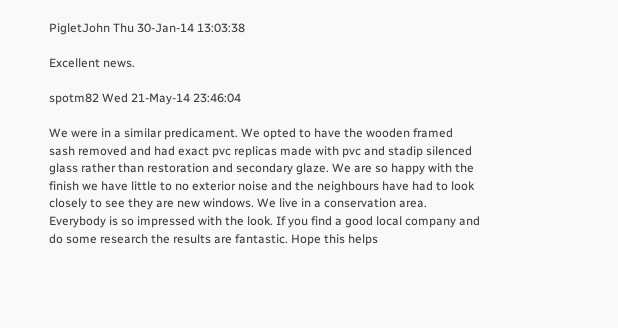PigletJohn Thu 30-Jan-14 13:03:38

Excellent news.

spotm82 Wed 21-May-14 23:46:04

We were in a similar predicament. We opted to have the wooden framed sash removed and had exact pvc replicas made with pvc and stadip silenced glass rather than restoration and secondary glaze. We are so happy with the finish we have little to no exterior noise and the neighbours have had to look closely to see they are new windows. We live in a conservation area. Everybody is so impressed with the look. If you find a good local company and do some research the results are fantastic. Hope this helps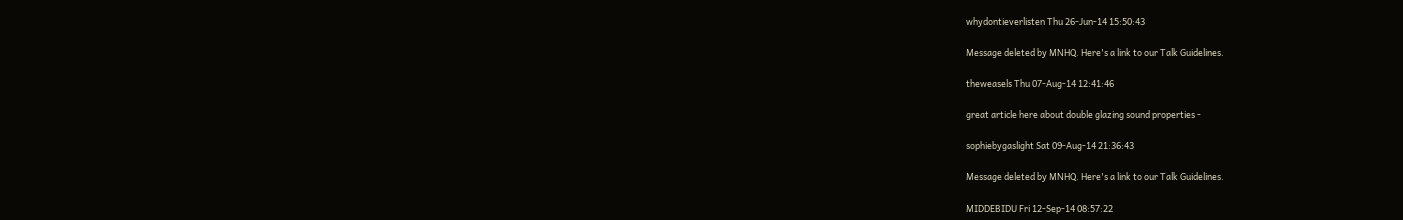whydontieverlisten Thu 26-Jun-14 15:50:43

Message deleted by MNHQ. Here's a link to our Talk Guidelines.

theweasels Thu 07-Aug-14 12:41:46

great article here about double glazing sound properties -

sophiebygaslight Sat 09-Aug-14 21:36:43

Message deleted by MNHQ. Here's a link to our Talk Guidelines.

MIDDEBIDU Fri 12-Sep-14 08:57:22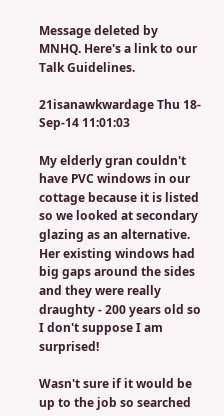Message deleted by MNHQ. Here's a link to our Talk Guidelines.

21isanawkwardage Thu 18-Sep-14 11:01:03

My elderly gran couldn't have PVC windows in our cottage because it is listed so we looked at secondary glazing as an alternative. Her existing windows had big gaps around the sides and they were really draughty - 200 years old so I don't suppose I am surprised!

Wasn't sure if it would be up to the job so searched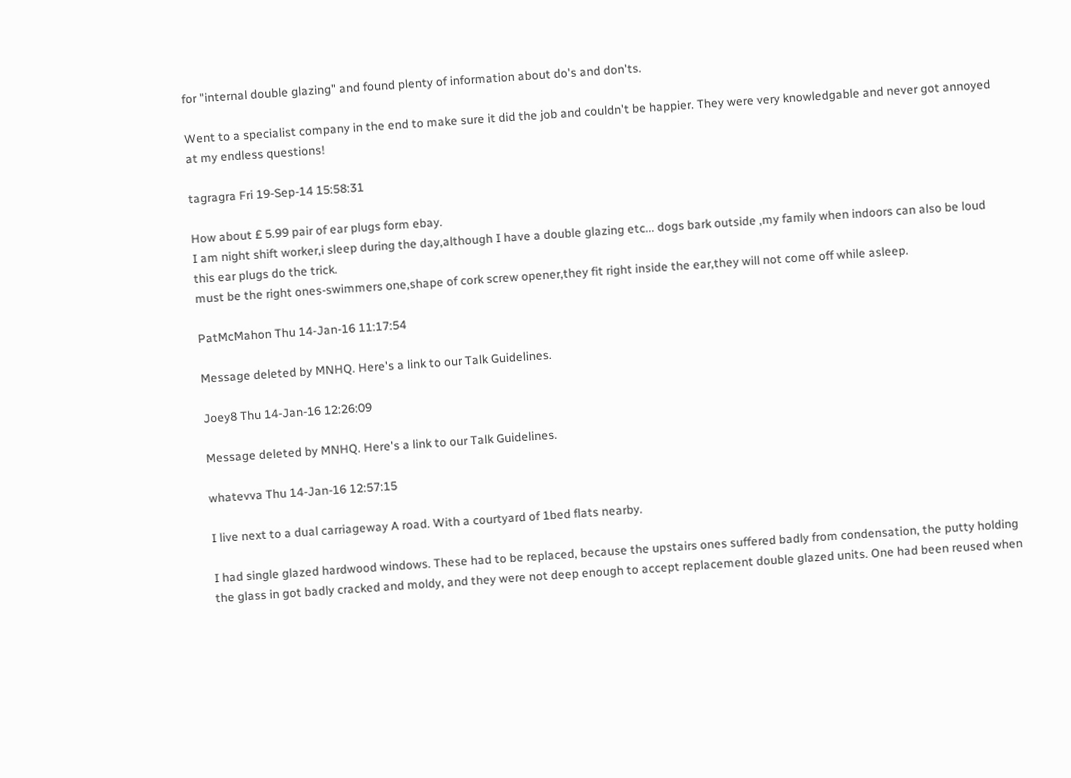for "internal double glazing" and found plenty of information about do's and don'ts.

Went to a specialist company in the end to make sure it did the job and couldn't be happier. They were very knowledgable and never got annoyed at my endless questions!

tagragra Fri 19-Sep-14 15:58:31

How about £ 5.99 pair of ear plugs form ebay.
I am night shift worker,i sleep during the day,although I have a double glazing etc... dogs bark outside ,my family when indoors can also be loud
this ear plugs do the trick.
must be the right ones-swimmers one,shape of cork screw opener,they fit right inside the ear,they will not come off while asleep.

PatMcMahon Thu 14-Jan-16 11:17:54

Message deleted by MNHQ. Here's a link to our Talk Guidelines.

Joey8 Thu 14-Jan-16 12:26:09

Message deleted by MNHQ. Here's a link to our Talk Guidelines.

whatevva Thu 14-Jan-16 12:57:15

I live next to a dual carriageway A road. With a courtyard of 1bed flats nearby.

I had single glazed hardwood windows. These had to be replaced, because the upstairs ones suffered badly from condensation, the putty holding the glass in got badly cracked and moldy, and they were not deep enough to accept replacement double glazed units. One had been reused when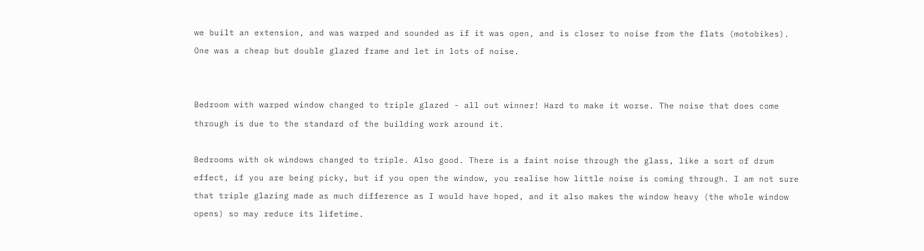we built an extension, and was warped and sounded as if it was open, and is closer to noise from the flats (motobikes). One was a cheap but double glazed frame and let in lots of noise.


Bedroom with warped window changed to triple glazed - all out winner! Hard to make it worse. The noise that does come through is due to the standard of the building work around it.

Bedrooms with ok windows changed to triple. Also good. There is a faint noise through the glass, like a sort of drum effect, if you are being picky, but if you open the window, you realise how little noise is coming through. I am not sure that triple glazing made as much difference as I would have hoped, and it also makes the window heavy (the whole window opens) so may reduce its lifetime.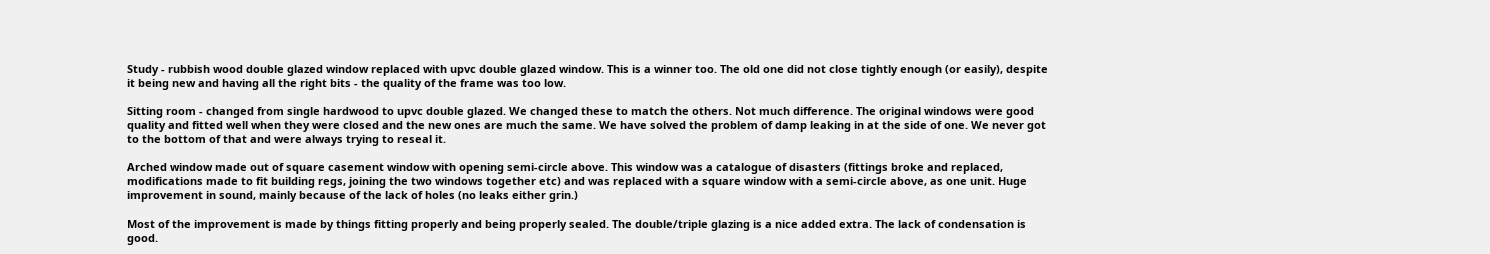Study - rubbish wood double glazed window replaced with upvc double glazed window. This is a winner too. The old one did not close tightly enough (or easily), despite it being new and having all the right bits - the quality of the frame was too low.

Sitting room - changed from single hardwood to upvc double glazed. We changed these to match the others. Not much difference. The original windows were good quality and fitted well when they were closed and the new ones are much the same. We have solved the problem of damp leaking in at the side of one. We never got to the bottom of that and were always trying to reseal it.

Arched window made out of square casement window with opening semi-circle above. This window was a catalogue of disasters (fittings broke and replaced, modifications made to fit building regs, joining the two windows together etc) and was replaced with a square window with a semi-circle above, as one unit. Huge improvement in sound, mainly because of the lack of holes (no leaks either grin.)

Most of the improvement is made by things fitting properly and being properly sealed. The double/triple glazing is a nice added extra. The lack of condensation is good.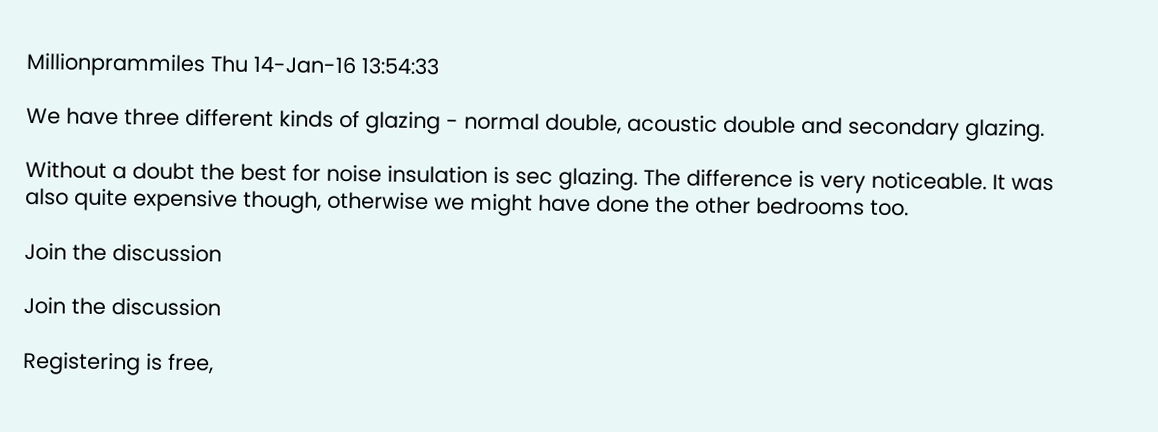Millionprammiles Thu 14-Jan-16 13:54:33

We have three different kinds of glazing - normal double, acoustic double and secondary glazing.

Without a doubt the best for noise insulation is sec glazing. The difference is very noticeable. It was also quite expensive though, otherwise we might have done the other bedrooms too.

Join the discussion

Join the discussion

Registering is free,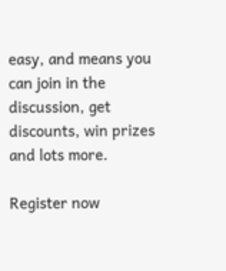easy, and means you can join in the discussion, get discounts, win prizes and lots more.

Register now